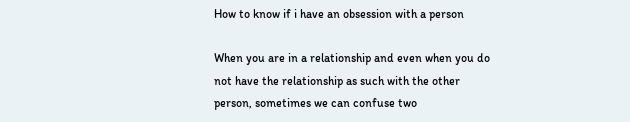How to know if i have an obsession with a person

When you are in a relationship and even when you do not have the relationship as such with the other person, sometimes we can confuse two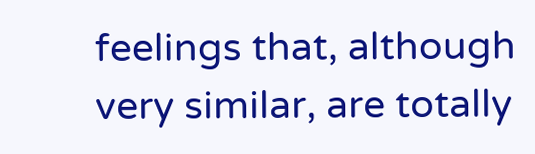feelings that, although very similar, are totally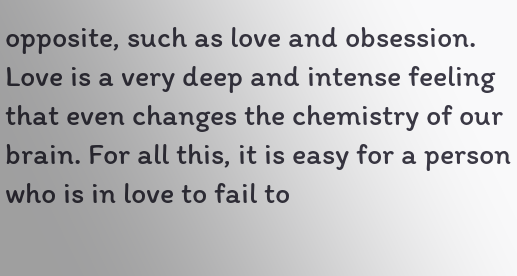opposite, such as love and obsession. Love is a very deep and intense feeling that even changes the chemistry of our brain. For all this, it is easy for a person who is in love to fail to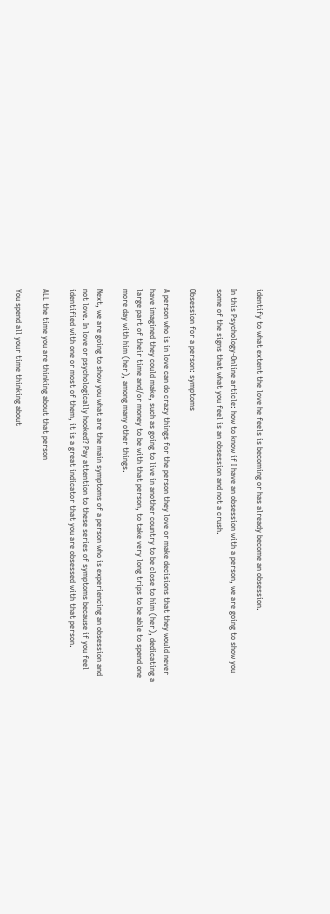identify to what extent the love he feels is becoming or has already become an obsession.

In this Psychology-Online article: how to know if I have an obsession with a person, we are going to show you some of the signs that what you feel is an obsession and not a crush.

Obsession for a person: symptoms

A person who is in love can do crazy things for the person they love or make decisions that they would never have imagined they could make, such as going to live in another country to be close to him (her), dedicating a large part of their time and/or money to be with that person, to take very long trips to be able to spend one more day with him (her), among many other things.

Next, we are going to show you what are the main symptoms of a person who is experiencing an obsession and not love. In love or psychologically hooked? Pay attention to these series of symptoms because if you feel identified with one or most of them, it is a great indicator that you are obsessed with that person.

ALL the time you are thinking about that person

You spend all your time thinking about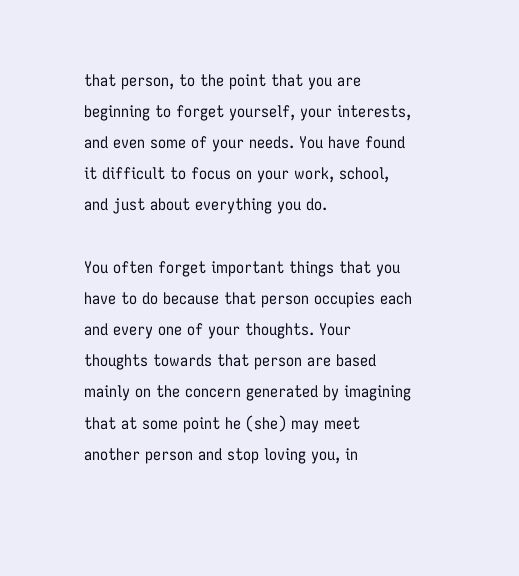that person, to the point that you are beginning to forget yourself, your interests, and even some of your needs. You have found it difficult to focus on your work, school, and just about everything you do.

You often forget important things that you have to do because that person occupies each and every one of your thoughts. Your thoughts towards that person are based mainly on the concern generated by imagining that at some point he (she) may meet another person and stop loving you, in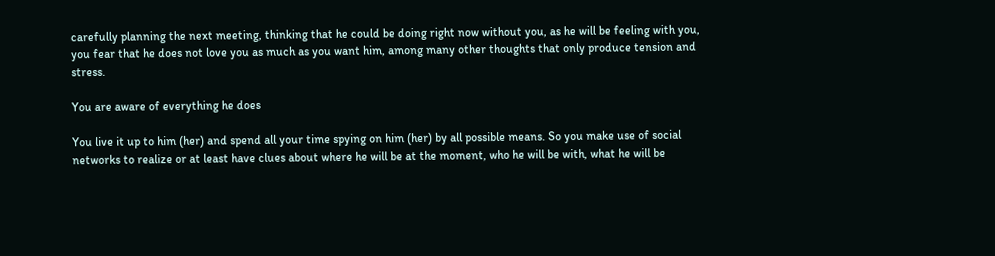carefully planning the next meeting, thinking that he could be doing right now without you, as he will be feeling with you, you fear that he does not love you as much as you want him, among many other thoughts that only produce tension and stress.

You are aware of everything he does

You live it up to him (her) and spend all your time spying on him (her) by all possible means. So you make use of social networks to realize or at least have clues about where he will be at the moment, who he will be with, what he will be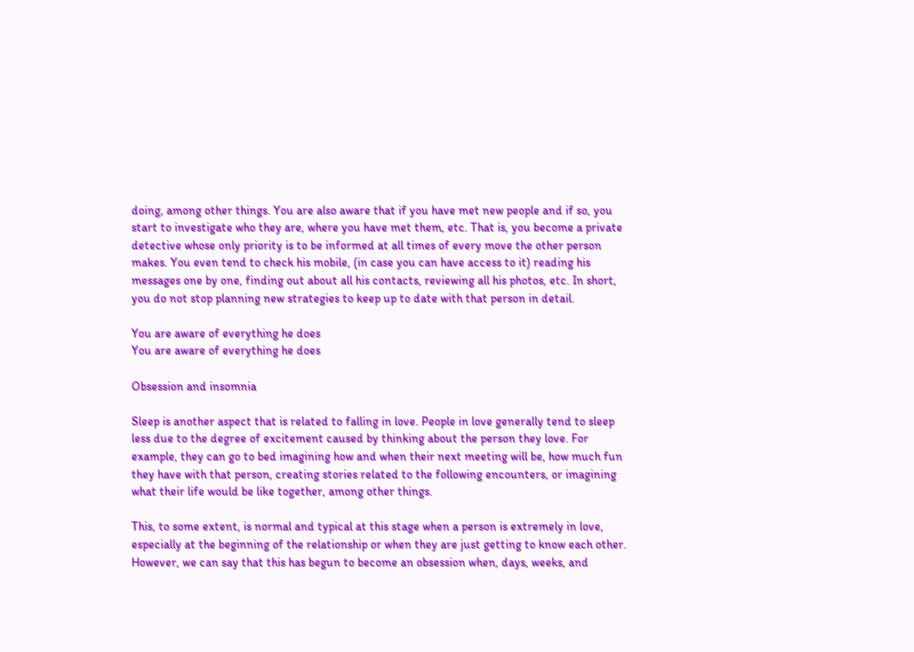doing, among other things. You are also aware that if you have met new people and if so, you start to investigate who they are, where you have met them, etc. That is, you become a private detective whose only priority is to be informed at all times of every move the other person makes. You even tend to check his mobile, (in case you can have access to it) reading his messages one by one, finding out about all his contacts, reviewing all his photos, etc. In short, you do not stop planning new strategies to keep up to date with that person in detail.

You are aware of everything he does
You are aware of everything he does

Obsession and insomnia

Sleep is another aspect that is related to falling in love. People in love generally tend to sleep less due to the degree of excitement caused by thinking about the person they love. For example, they can go to bed imagining how and when their next meeting will be, how much fun they have with that person, creating stories related to the following encounters, or imagining what their life would be like together, among other things.

This, to some extent, is normal and typical at this stage when a person is extremely in love, especially at the beginning of the relationship or when they are just getting to know each other. However, we can say that this has begun to become an obsession when, days, weeks, and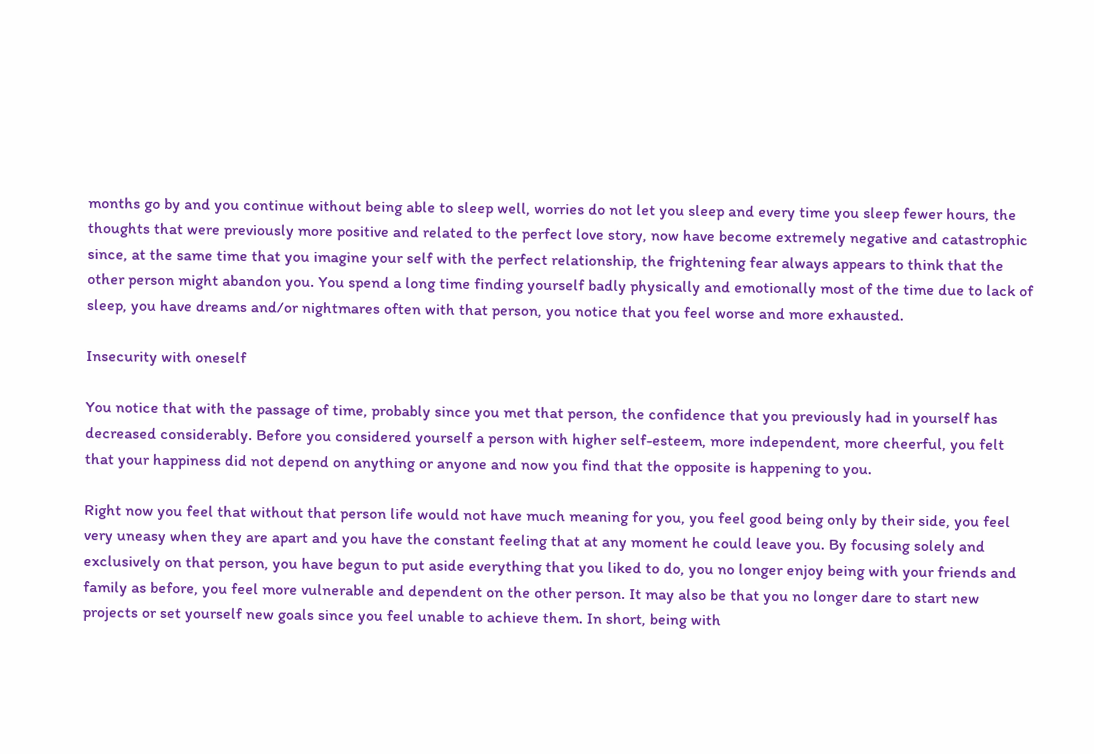months go by and you continue without being able to sleep well, worries do not let you sleep and every time you sleep fewer hours, the thoughts that were previously more positive and related to the perfect love story, now have become extremely negative and catastrophic since, at the same time that you imagine your self with the perfect relationship, the frightening fear always appears to think that the other person might abandon you. You spend a long time finding yourself badly physically and emotionally most of the time due to lack of sleep, you have dreams and/or nightmares often with that person, you notice that you feel worse and more exhausted.

Insecurity with oneself

You notice that with the passage of time, probably since you met that person, the confidence that you previously had in yourself has decreased considerably. Before you considered yourself a person with higher self-esteem, more independent, more cheerful, you felt that your happiness did not depend on anything or anyone and now you find that the opposite is happening to you.

Right now you feel that without that person life would not have much meaning for you, you feel good being only by their side, you feel very uneasy when they are apart and you have the constant feeling that at any moment he could leave you. By focusing solely and exclusively on that person, you have begun to put aside everything that you liked to do, you no longer enjoy being with your friends and family as before, you feel more vulnerable and dependent on the other person. It may also be that you no longer dare to start new projects or set yourself new goals since you feel unable to achieve them. In short, being with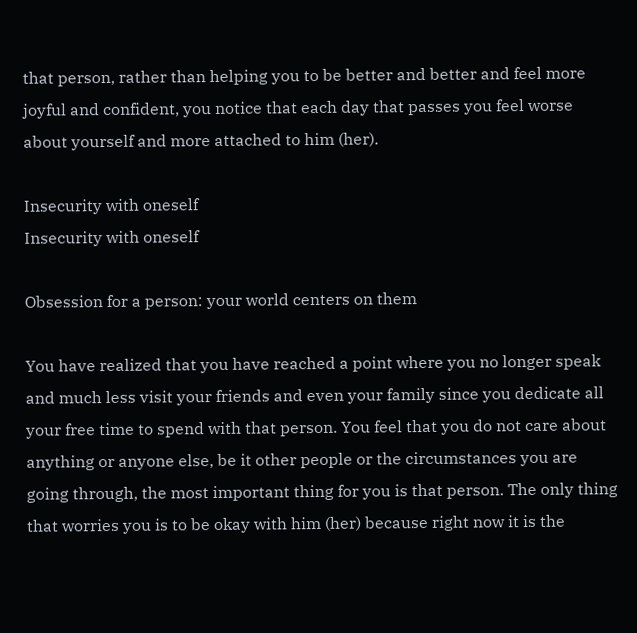that person, rather than helping you to be better and better and feel more joyful and confident, you notice that each day that passes you feel worse about yourself and more attached to him (her).

Insecurity with oneself
Insecurity with oneself

Obsession for a person: your world centers on them

You have realized that you have reached a point where you no longer speak and much less visit your friends and even your family since you dedicate all your free time to spend with that person. You feel that you do not care about anything or anyone else, be it other people or the circumstances you are going through, the most important thing for you is that person. The only thing that worries you is to be okay with him (her) because right now it is the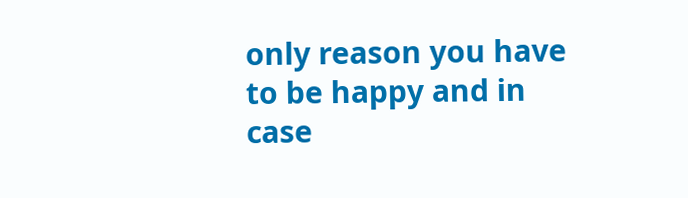only reason you have to be happy and in case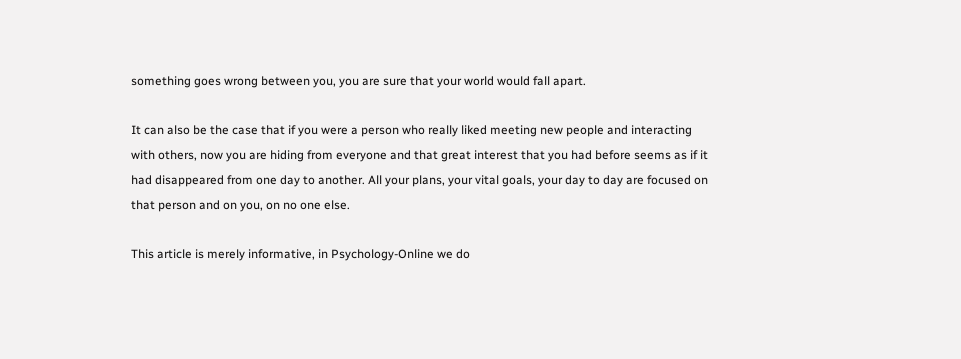something goes wrong between you, you are sure that your world would fall apart.

It can also be the case that if you were a person who really liked meeting new people and interacting with others, now you are hiding from everyone and that great interest that you had before seems as if it had disappeared from one day to another. All your plans, your vital goals, your day to day are focused on that person and on you, on no one else.

This article is merely informative, in Psychology-Online we do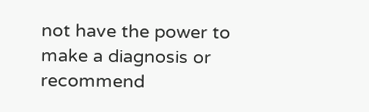not have the power to make a diagnosis or recommend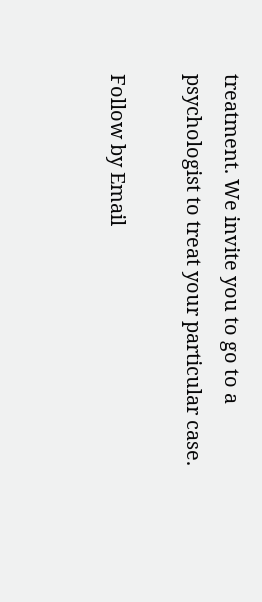treatment. We invite you to go to a psychologist to treat your particular case.

Follow by Email